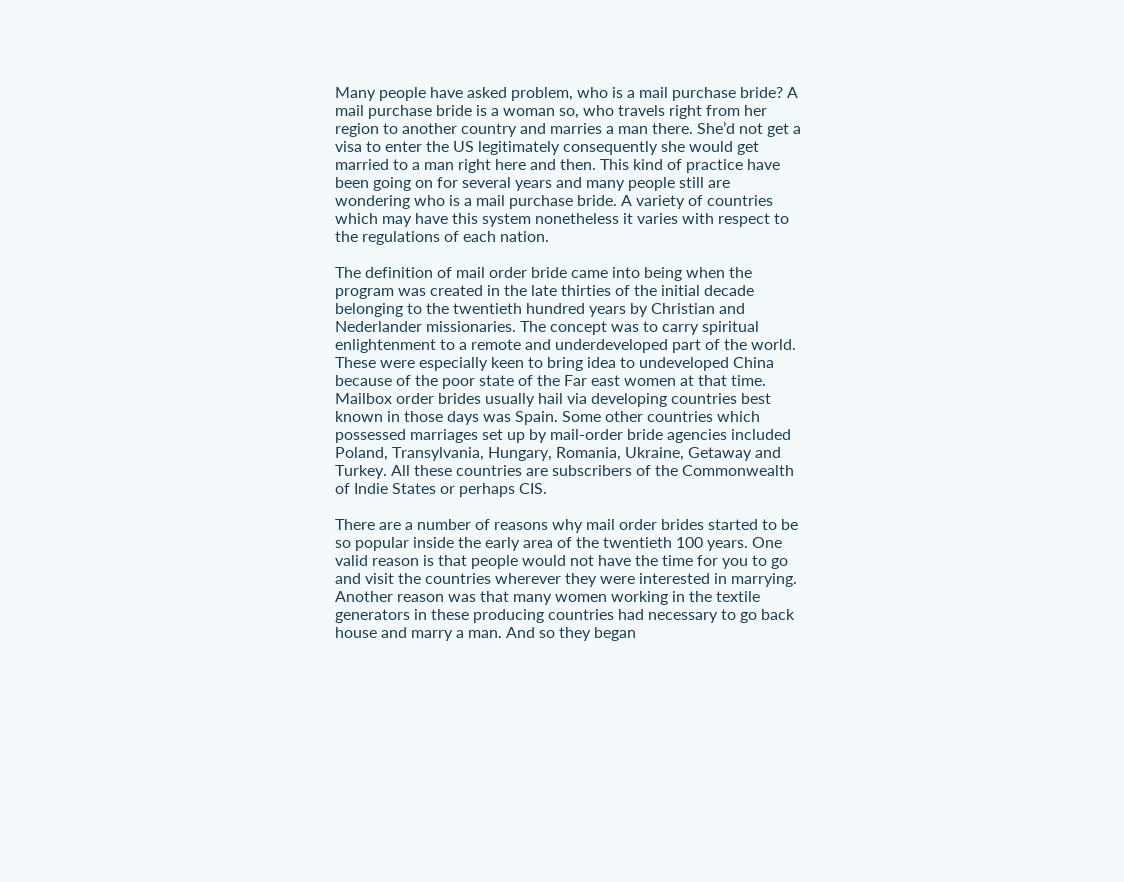Many people have asked problem, who is a mail purchase bride? A mail purchase bride is a woman so, who travels right from her region to another country and marries a man there. She’d not get a visa to enter the US legitimately consequently she would get married to a man right here and then. This kind of practice have been going on for several years and many people still are wondering who is a mail purchase bride. A variety of countries which may have this system nonetheless it varies with respect to the regulations of each nation.

The definition of mail order bride came into being when the program was created in the late thirties of the initial decade belonging to the twentieth hundred years by Christian and Nederlander missionaries. The concept was to carry spiritual enlightenment to a remote and underdeveloped part of the world. These were especially keen to bring idea to undeveloped China because of the poor state of the Far east women at that time. Mailbox order brides usually hail via developing countries best known in those days was Spain. Some other countries which possessed marriages set up by mail-order bride agencies included Poland, Transylvania, Hungary, Romania, Ukraine, Getaway and Turkey. All these countries are subscribers of the Commonwealth of Indie States or perhaps CIS.

There are a number of reasons why mail order brides started to be so popular inside the early area of the twentieth 100 years. One valid reason is that people would not have the time for you to go and visit the countries wherever they were interested in marrying. Another reason was that many women working in the textile generators in these producing countries had necessary to go back house and marry a man. And so they began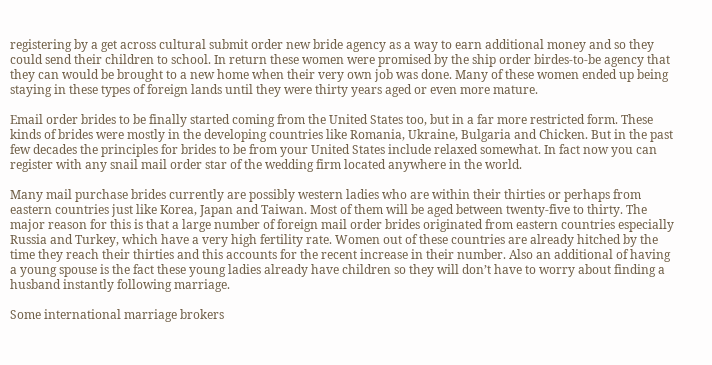registering by a get across cultural submit order new bride agency as a way to earn additional money and so they could send their children to school. In return these women were promised by the ship order birdes-to-be agency that they can would be brought to a new home when their very own job was done. Many of these women ended up being staying in these types of foreign lands until they were thirty years aged or even more mature.

Email order brides to be finally started coming from the United States too, but in a far more restricted form. These kinds of brides were mostly in the developing countries like Romania, Ukraine, Bulgaria and Chicken. But in the past few decades the principles for brides to be from your United States include relaxed somewhat. In fact now you can register with any snail mail order star of the wedding firm located anywhere in the world.

Many mail purchase brides currently are possibly western ladies who are within their thirties or perhaps from eastern countries just like Korea, Japan and Taiwan. Most of them will be aged between twenty-five to thirty. The major reason for this is that a large number of foreign mail order brides originated from eastern countries especially Russia and Turkey, which have a very high fertility rate. Women out of these countries are already hitched by the time they reach their thirties and this accounts for the recent increase in their number. Also an additional of having a young spouse is the fact these young ladies already have children so they will don’t have to worry about finding a husband instantly following marriage.

Some international marriage brokers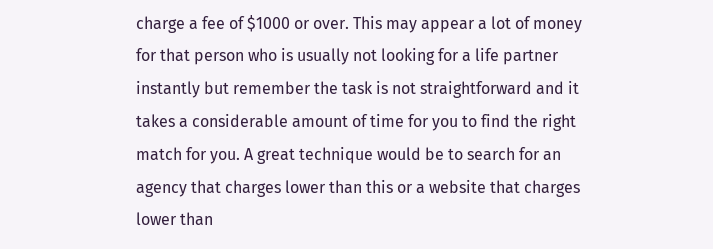charge a fee of $1000 or over. This may appear a lot of money for that person who is usually not looking for a life partner instantly but remember the task is not straightforward and it takes a considerable amount of time for you to find the right match for you. A great technique would be to search for an agency that charges lower than this or a website that charges lower than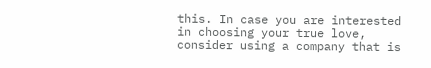this. In case you are interested in choosing your true love, consider using a company that is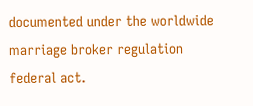documented under the worldwide marriage broker regulation federal act.